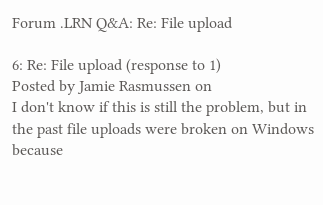Forum .LRN Q&A: Re: File upload

6: Re: File upload (response to 1)
Posted by Jamie Rasmussen on
I don't know if this is still the problem, but in the past file uploads were broken on Windows because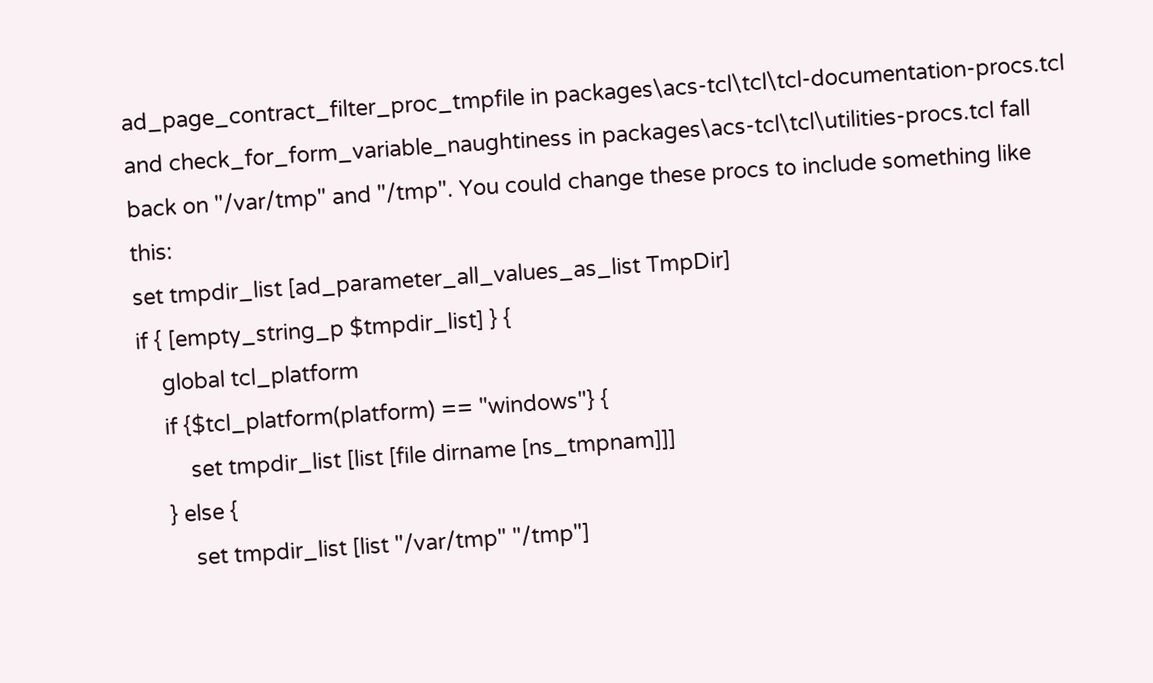ad_page_contract_filter_proc_tmpfile in packages\acs-tcl\tcl\tcl-documentation-procs.tcl and check_for_form_variable_naughtiness in packages\acs-tcl\tcl\utilities-procs.tcl fall back on "/var/tmp" and "/tmp". You could change these procs to include something like this:
set tmpdir_list [ad_parameter_all_values_as_list TmpDir]
if { [empty_string_p $tmpdir_list] } {
    global tcl_platform
    if {$tcl_platform(platform) == "windows"} {
        set tmpdir_list [list [file dirname [ns_tmpnam]]]
    } else {
        set tmpdir_list [list "/var/tmp" "/tmp"]